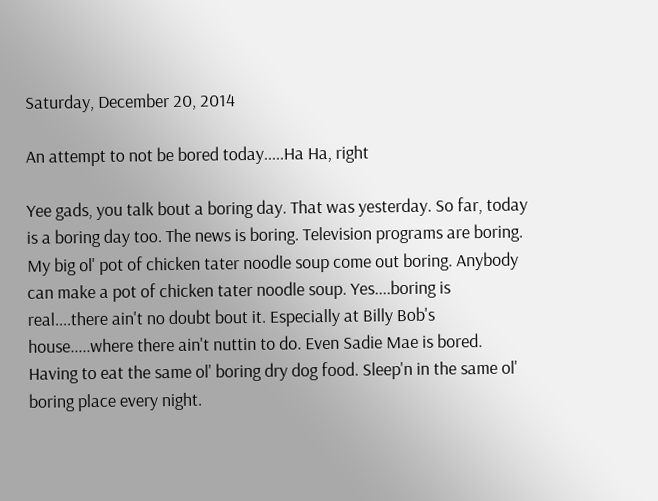Saturday, December 20, 2014

An attempt to not be bored today.....Ha Ha, right

Yee gads, you talk bout a boring day. That was yesterday. So far, today is a boring day too. The news is boring. Television programs are boring. My big ol' pot of chicken tater noodle soup come out boring. Anybody can make a pot of chicken tater noodle soup. Yes....boring is real....there ain't no doubt bout it. Especially at Billy Bob's house.....where there ain't nuttin to do. Even Sadie Mae is bored. Having to eat the same ol' boring dry dog food. Sleep'n in the same ol' boring place every night.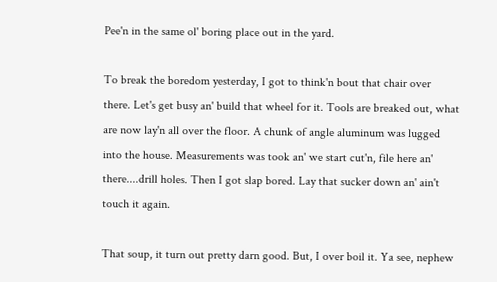Pee'n in the same ol' boring place out in the yard.

To break the boredom yesterday, I got to think'n bout that chair over there. Let's get busy an' build that wheel for it. Tools are breaked out, what are now lay'n all over the floor. A chunk of angle aluminum was lugged into the house. Measurements was took an' we start cut'n, file here an' there....drill holes. Then I got slap bored. Lay that sucker down an' ain't touch it again.

That soup, it turn out pretty darn good. But, I over boil it. Ya see, nephew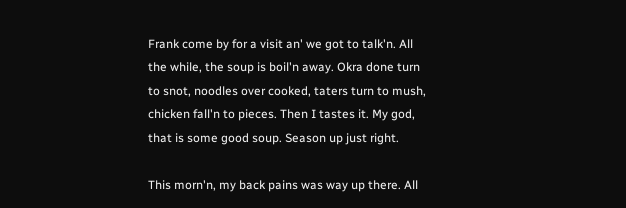Frank come by for a visit an' we got to talk'n. All the while, the soup is boil'n away. Okra done turn to snot, noodles over cooked, taters turn to mush, chicken fall'n to pieces. Then I tastes it. My god, that is some good soup. Season up just right.

This morn'n, my back pains was way up there. All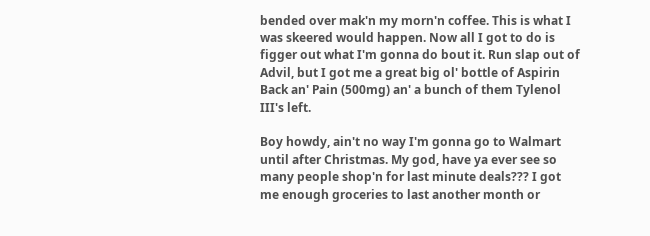bended over mak'n my morn'n coffee. This is what I was skeered would happen. Now all I got to do is figger out what I'm gonna do bout it. Run slap out of Advil, but I got me a great big ol' bottle of Aspirin Back an' Pain (500mg) an' a bunch of them Tylenol III's left.

Boy howdy, ain't no way I'm gonna go to Walmart until after Christmas. My god, have ya ever see so many people shop'n for last minute deals??? I got me enough groceries to last another month or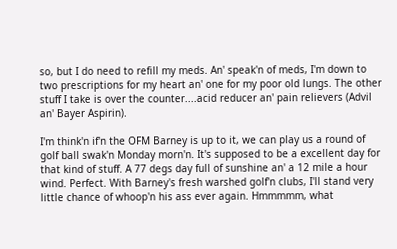so, but I do need to refill my meds. An' speak'n of meds, I'm down to two prescriptions for my heart an' one for my poor old lungs. The other stuff I take is over the counter....acid reducer an' pain relievers (Advil an' Bayer Aspirin).

I'm think'n if'n the OFM Barney is up to it, we can play us a round of golf ball swak'n Monday morn'n. It's supposed to be a excellent day for that kind of stuff. A 77 degs day full of sunshine an' a 12 mile a hour wind. Perfect. With Barney's fresh warshed golf'n clubs, I'll stand very little chance of whoop'n his ass ever again. Hmmmmm, what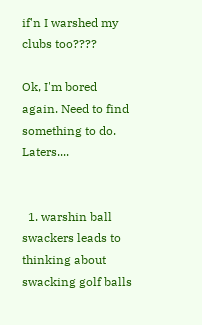if'n I warshed my clubs too????

Ok, I'm bored again. Need to find something to do. Laters....


  1. warshin ball swackers leads to thinking about swacking golf balls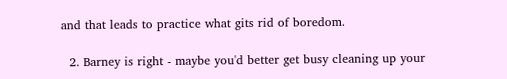and that leads to practice what gits rid of boredom.

  2. Barney is right - maybe you'd better get busy cleaning up your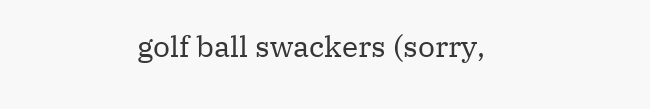golf ball swackers (sorry,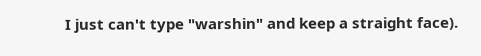I just can't type "warshin" and keep a straight face).